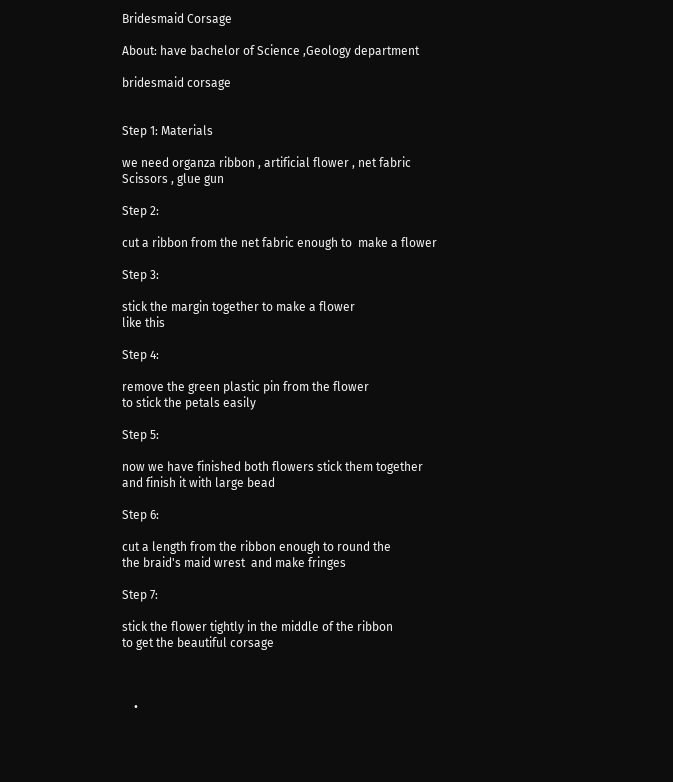Bridesmaid Corsage

About: have bachelor of Science ,Geology department

bridesmaid corsage


Step 1: Materials

we need organza ribbon , artificial flower , net fabric
Scissors , glue gun

Step 2:

cut a ribbon from the net fabric enough to  make a flower

Step 3:

stick the margin together to make a flower
like this

Step 4:

remove the green plastic pin from the flower
to stick the petals easily

Step 5:

now we have finished both flowers stick them together
and finish it with large bead

Step 6:

cut a length from the ribbon enough to round the
the braid's maid wrest  and make fringes

Step 7:

stick the flower tightly in the middle of the ribbon
to get the beautiful corsage



    •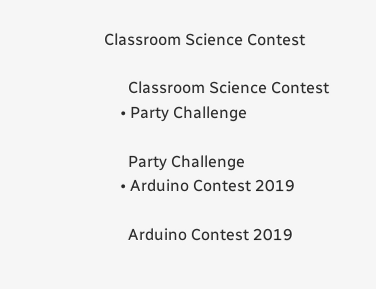Classroom Science Contest

      Classroom Science Contest
    • Party Challenge

      Party Challenge
    • Arduino Contest 2019

      Arduino Contest 2019